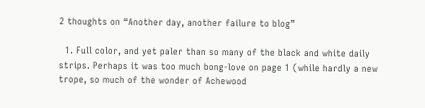2 thoughts on “Another day, another failure to blog”

  1. Full color, and yet paler than so many of the black and white daily strips. Perhaps it was too much bong-love on page 1 (while hardly a new trope, so much of the wonder of Achewood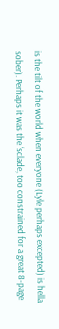is the tilt of the world when everyone (Lyle perhaps excepted) is hella sober). Perhaps it was the ‘sclade, too constrained for a great 8-page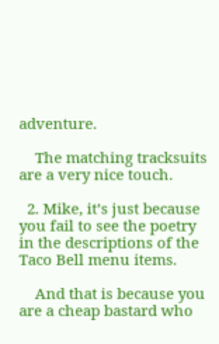adventure.

    The matching tracksuits are a very nice touch.

  2. Mike, it’s just because you fail to see the poetry in the descriptions of the Taco Bell menu items.

    And that is because you are a cheap bastard who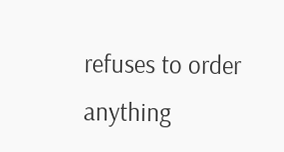refuses to order anything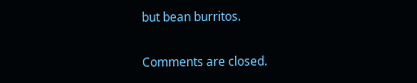but bean burritos.

Comments are closed.